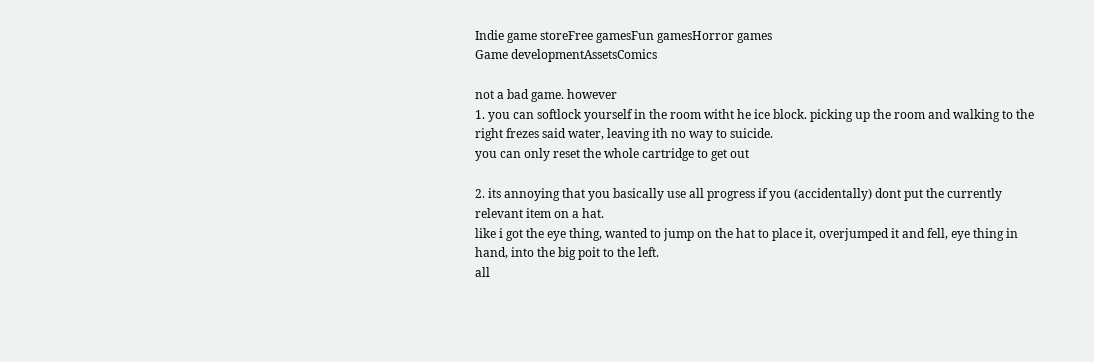Indie game storeFree gamesFun gamesHorror games
Game developmentAssetsComics

not a bad game. however
1. you can softlock yourself in the room witht he ice block. picking up the room and walking to the right frezes said water, leaving ith no way to suicide.
you can only reset the whole cartridge to get out

2. its annoying that you basically use all progress if you (accidentally) dont put the currently relevant item on a hat.
like i got the eye thing, wanted to jump on the hat to place it, overjumped it and fell, eye thing in hand, into the big poit to the left.
all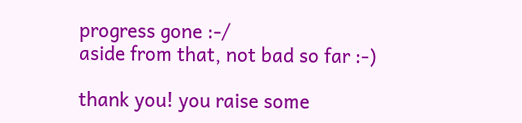progress gone :-/
aside from that, not bad so far :-)

thank you! you raise some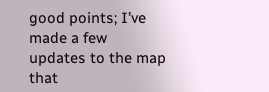good points; I’ve made a few updates to the map that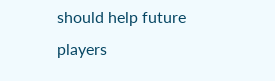should help future players